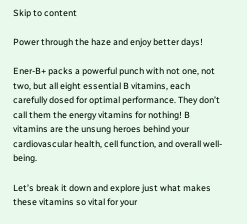Skip to content

Power through the haze and enjoy better days!

Ener-B+ packs a powerful punch with not one, not two, but all eight essential B vitamins, each carefully dosed for optimal performance. They don’t call them the energy vitamins for nothing! B vitamins are the unsung heroes behind your cardiovascular health, cell function, and overall well-being.

Let’s break it down and explore just what makes these vitamins so vital for your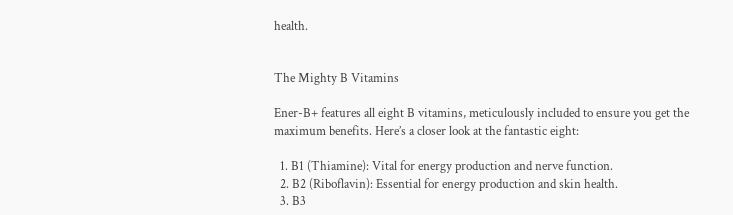health.


The Mighty B Vitamins

Ener-B+ features all eight B vitamins, meticulously included to ensure you get the maximum benefits. Here’s a closer look at the fantastic eight:

  1. B1 (Thiamine): Vital for energy production and nerve function.
  2. B2 (Riboflavin): Essential for energy production and skin health.
  3. B3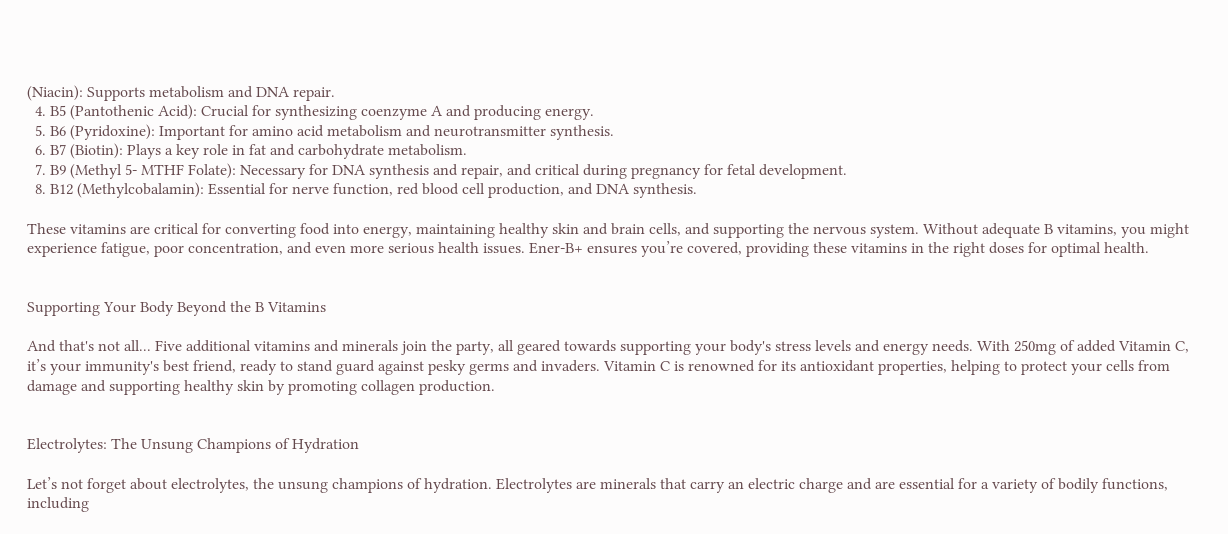(Niacin): Supports metabolism and DNA repair.
  4. B5 (Pantothenic Acid): Crucial for synthesizing coenzyme A and producing energy.
  5. B6 (Pyridoxine): Important for amino acid metabolism and neurotransmitter synthesis.
  6. B7 (Biotin): Plays a key role in fat and carbohydrate metabolism.
  7. B9 (Methyl 5- MTHF Folate): Necessary for DNA synthesis and repair, and critical during pregnancy for fetal development.
  8. B12 (Methylcobalamin): Essential for nerve function, red blood cell production, and DNA synthesis.

These vitamins are critical for converting food into energy, maintaining healthy skin and brain cells, and supporting the nervous system. Without adequate B vitamins, you might experience fatigue, poor concentration, and even more serious health issues. Ener-B+ ensures you’re covered, providing these vitamins in the right doses for optimal health.


Supporting Your Body Beyond the B Vitamins

And that's not all... Five additional vitamins and minerals join the party, all geared towards supporting your body's stress levels and energy needs. With 250mg of added Vitamin C, it’s your immunity's best friend, ready to stand guard against pesky germs and invaders. Vitamin C is renowned for its antioxidant properties, helping to protect your cells from damage and supporting healthy skin by promoting collagen production.


Electrolytes: The Unsung Champions of Hydration

Let’s not forget about electrolytes, the unsung champions of hydration. Electrolytes are minerals that carry an electric charge and are essential for a variety of bodily functions, including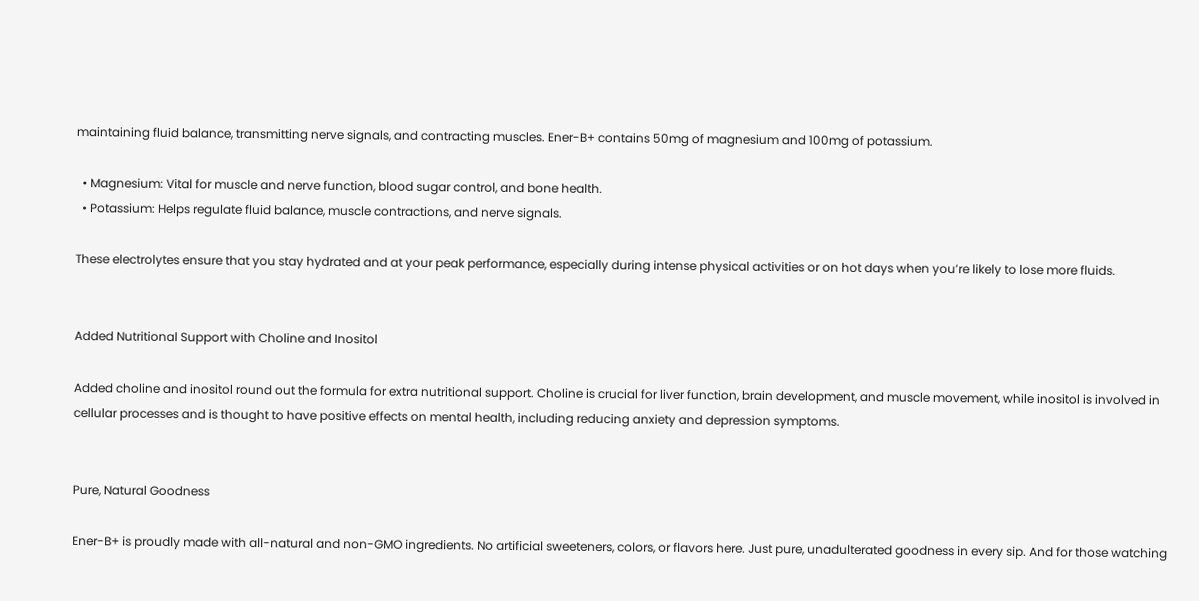maintaining fluid balance, transmitting nerve signals, and contracting muscles. Ener-B+ contains 50mg of magnesium and 100mg of potassium.

  • Magnesium: Vital for muscle and nerve function, blood sugar control, and bone health.
  • Potassium: Helps regulate fluid balance, muscle contractions, and nerve signals.

These electrolytes ensure that you stay hydrated and at your peak performance, especially during intense physical activities or on hot days when you’re likely to lose more fluids.


Added Nutritional Support with Choline and Inositol

Added choline and inositol round out the formula for extra nutritional support. Choline is crucial for liver function, brain development, and muscle movement, while inositol is involved in cellular processes and is thought to have positive effects on mental health, including reducing anxiety and depression symptoms.


Pure, Natural Goodness

Ener-B+ is proudly made with all-natural and non-GMO ingredients. No artificial sweeteners, colors, or flavors here. Just pure, unadulterated goodness in every sip. And for those watching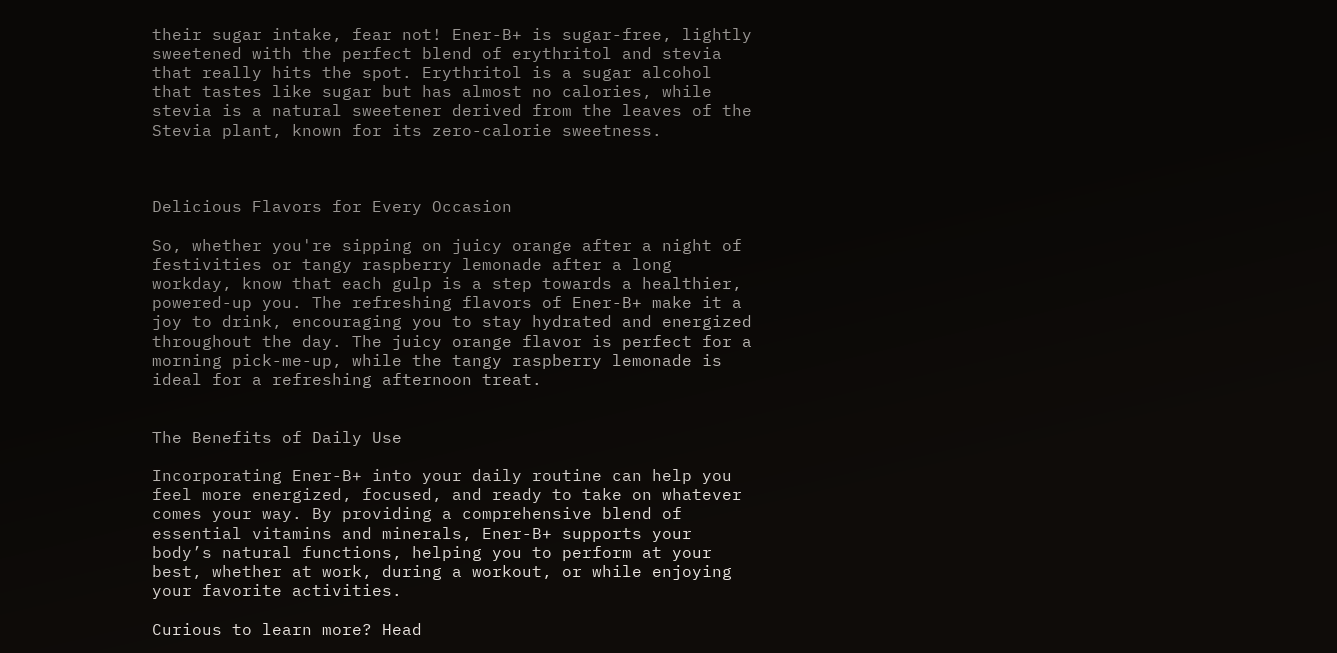their sugar intake, fear not! Ener-B+ is sugar-free, lightly sweetened with the perfect blend of erythritol and stevia that really hits the spot. Erythritol is a sugar alcohol that tastes like sugar but has almost no calories, while stevia is a natural sweetener derived from the leaves of the Stevia plant, known for its zero-calorie sweetness.



Delicious Flavors for Every Occasion

So, whether you're sipping on juicy orange after a night of festivities or tangy raspberry lemonade after a long workday, know that each gulp is a step towards a healthier, powered-up you. The refreshing flavors of Ener-B+ make it a joy to drink, encouraging you to stay hydrated and energized throughout the day. The juicy orange flavor is perfect for a morning pick-me-up, while the tangy raspberry lemonade is ideal for a refreshing afternoon treat.


The Benefits of Daily Use

Incorporating Ener-B+ into your daily routine can help you feel more energized, focused, and ready to take on whatever comes your way. By providing a comprehensive blend of essential vitamins and minerals, Ener-B+ supports your body’s natural functions, helping you to perform at your best, whether at work, during a workout, or while enjoying your favorite activities.

Curious to learn more? Head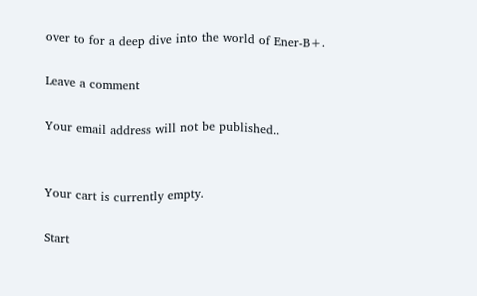over to for a deep dive into the world of Ener-B+.

Leave a comment

Your email address will not be published..


Your cart is currently empty.

Start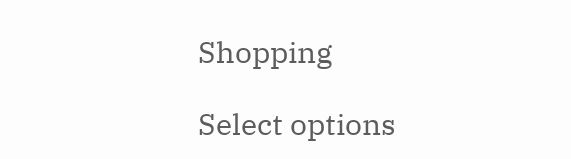Shopping

Select options